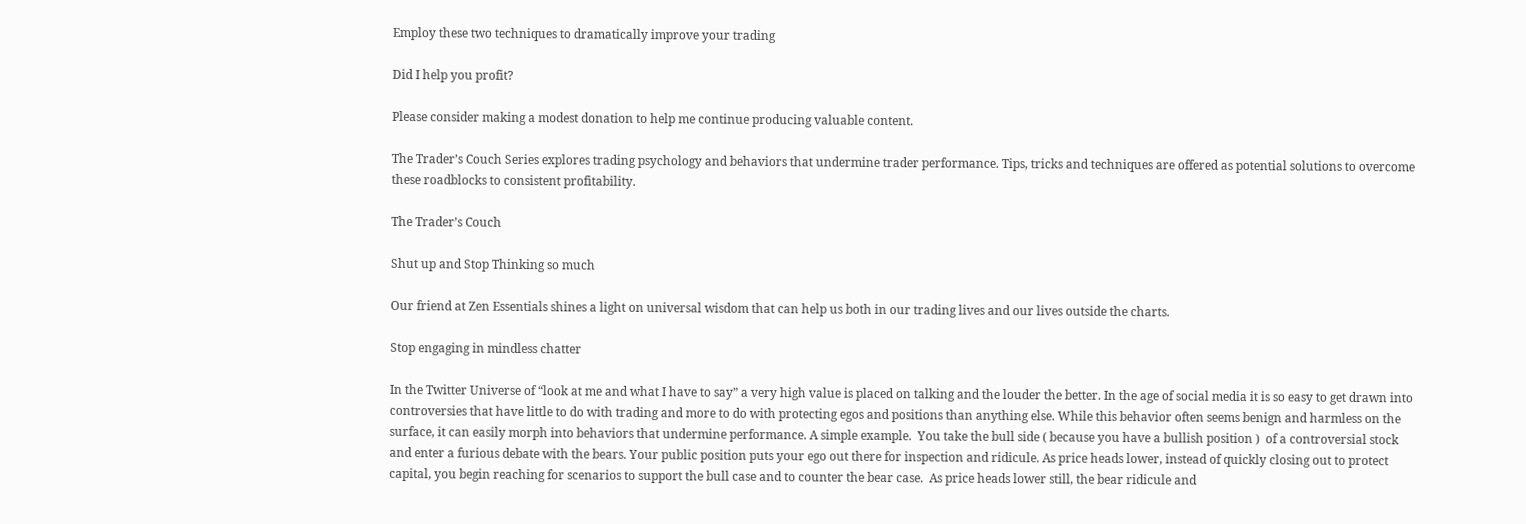Employ these two techniques to dramatically improve your trading

Did I help you profit?

Please consider making a modest donation to help me continue producing valuable content.

The Trader’s Couch Series explores trading psychology and behaviors that undermine trader performance. Tips, tricks and techniques are offered as potential solutions to overcome these roadblocks to consistent profitability.

The Trader’s Couch

Shut up and Stop Thinking so much

Our friend at Zen Essentials shines a light on universal wisdom that can help us both in our trading lives and our lives outside the charts.

Stop engaging in mindless chatter

In the Twitter Universe of “look at me and what I have to say” a very high value is placed on talking and the louder the better. In the age of social media it is so easy to get drawn into controversies that have little to do with trading and more to do with protecting egos and positions than anything else. While this behavior often seems benign and harmless on the surface, it can easily morph into behaviors that undermine performance. A simple example.  You take the bull side ( because you have a bullish position )  of a controversial stock and enter a furious debate with the bears. Your public position puts your ego out there for inspection and ridicule. As price heads lower, instead of quickly closing out to protect capital, you begin reaching for scenarios to support the bull case and to counter the bear case.  As price heads lower still, the bear ridicule and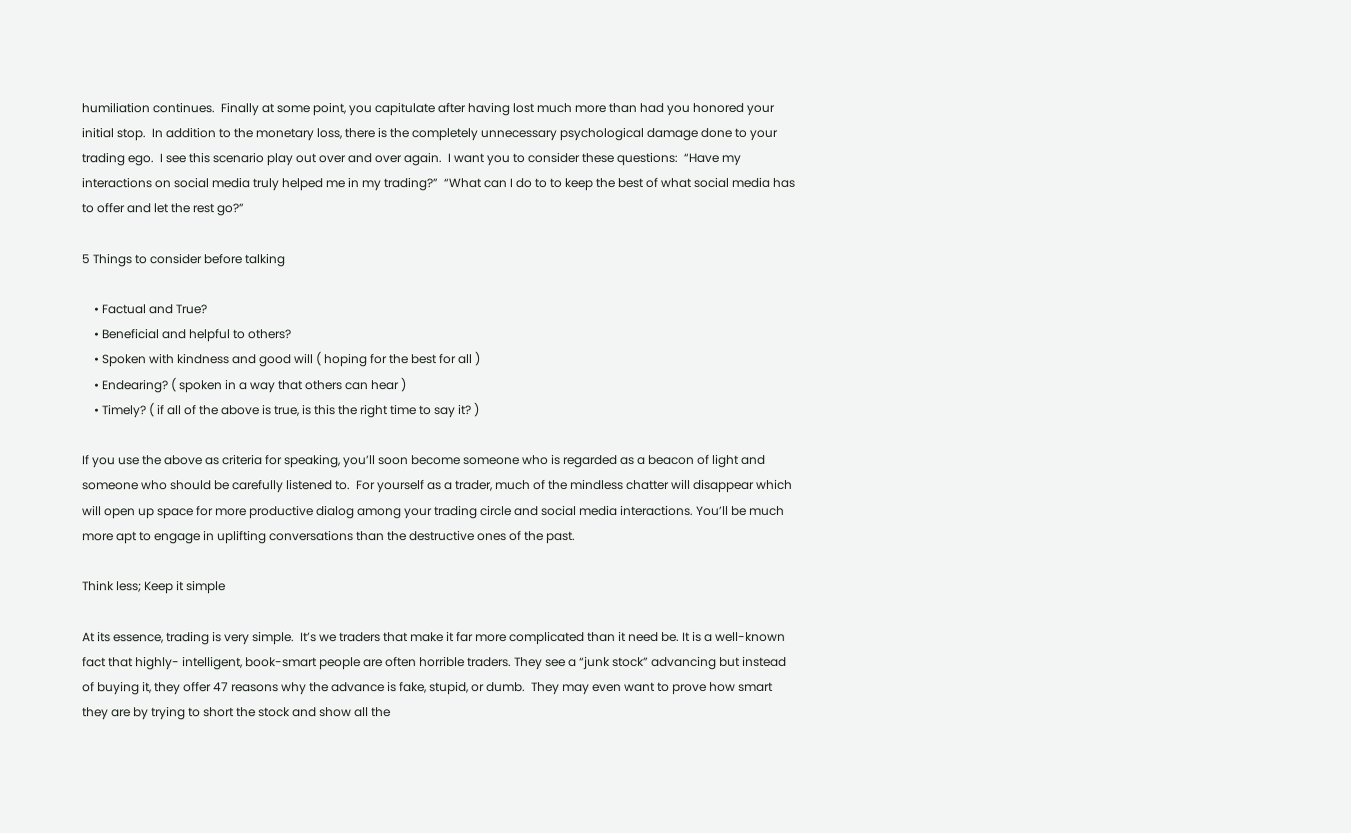humiliation continues.  Finally at some point, you capitulate after having lost much more than had you honored your initial stop.  In addition to the monetary loss, there is the completely unnecessary psychological damage done to your trading ego.  I see this scenario play out over and over again.  I want you to consider these questions:  “Have my interactions on social media truly helped me in my trading?”  “What can I do to to keep the best of what social media has to offer and let the rest go?”

5 Things to consider before talking

    • Factual and True?
    • Beneficial and helpful to others?
    • Spoken with kindness and good will ( hoping for the best for all )
    • Endearing? ( spoken in a way that others can hear )
    • Timely? ( if all of the above is true, is this the right time to say it? )

If you use the above as criteria for speaking, you’ll soon become someone who is regarded as a beacon of light and someone who should be carefully listened to.  For yourself as a trader, much of the mindless chatter will disappear which will open up space for more productive dialog among your trading circle and social media interactions. You’ll be much more apt to engage in uplifting conversations than the destructive ones of the past.

Think less; Keep it simple

At its essence, trading is very simple.  It’s we traders that make it far more complicated than it need be. It is a well-known fact that highly- intelligent, book-smart people are often horrible traders. They see a “junk stock” advancing but instead of buying it, they offer 47 reasons why the advance is fake, stupid, or dumb.  They may even want to prove how smart they are by trying to short the stock and show all the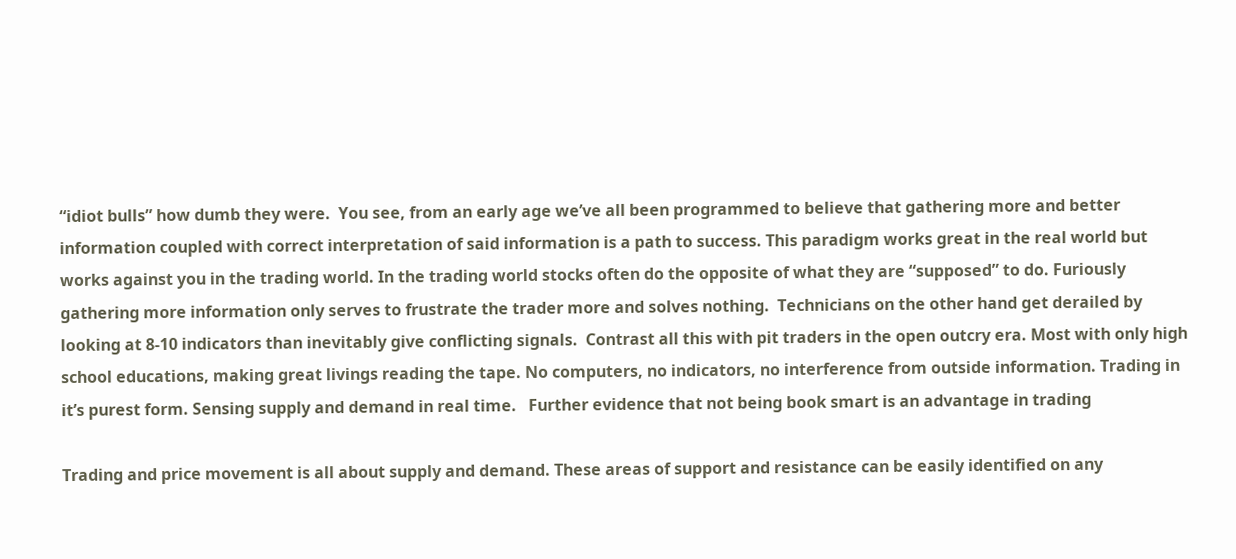“idiot bulls” how dumb they were.  You see, from an early age we’ve all been programmed to believe that gathering more and better information coupled with correct interpretation of said information is a path to success. This paradigm works great in the real world but works against you in the trading world. In the trading world stocks often do the opposite of what they are “supposed” to do. Furiously gathering more information only serves to frustrate the trader more and solves nothing.  Technicians on the other hand get derailed by looking at 8-10 indicators than inevitably give conflicting signals.  Contrast all this with pit traders in the open outcry era. Most with only high school educations, making great livings reading the tape. No computers, no indicators, no interference from outside information. Trading in it’s purest form. Sensing supply and demand in real time.   Further evidence that not being book smart is an advantage in trading

Trading and price movement is all about supply and demand. These areas of support and resistance can be easily identified on any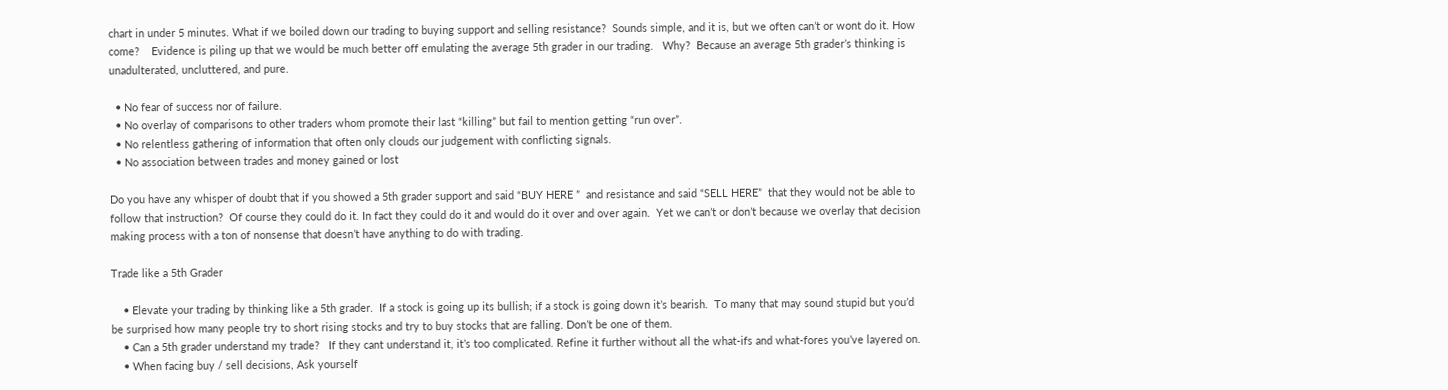chart in under 5 minutes. What if we boiled down our trading to buying support and selling resistance?  Sounds simple, and it is, but we often can’t or wont do it. How come?    Evidence is piling up that we would be much better off emulating the average 5th grader in our trading.   Why?  Because an average 5th grader’s thinking is unadulterated, uncluttered, and pure.

  • No fear of success nor of failure.
  • No overlay of comparisons to other traders whom promote their last “killing” but fail to mention getting “run over”.
  • No relentless gathering of information that often only clouds our judgement with conflicting signals.
  • No association between trades and money gained or lost

Do you have any whisper of doubt that if you showed a 5th grader support and said “BUY HERE ”  and resistance and said “SELL HERE”  that they would not be able to follow that instruction?  Of course they could do it. In fact they could do it and would do it over and over again.  Yet we can’t or don’t because we overlay that decision making process with a ton of nonsense that doesn’t have anything to do with trading.

Trade like a 5th Grader

    • Elevate your trading by thinking like a 5th grader.  If a stock is going up its bullish; if a stock is going down it’s bearish.  To many that may sound stupid but you’d be surprised how many people try to short rising stocks and try to buy stocks that are falling. Don’t be one of them.
    • Can a 5th grader understand my trade?   If they cant understand it, it’s too complicated. Refine it further without all the what-ifs and what-fores you’ve layered on.
    • When facing buy / sell decisions, Ask yourself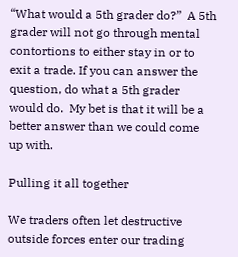“What would a 5th grader do?”  A 5th grader will not go through mental contortions to either stay in or to exit a trade. If you can answer the question, do what a 5th grader would do.  My bet is that it will be a better answer than we could come up with.

Pulling it all together

We traders often let destructive outside forces enter our trading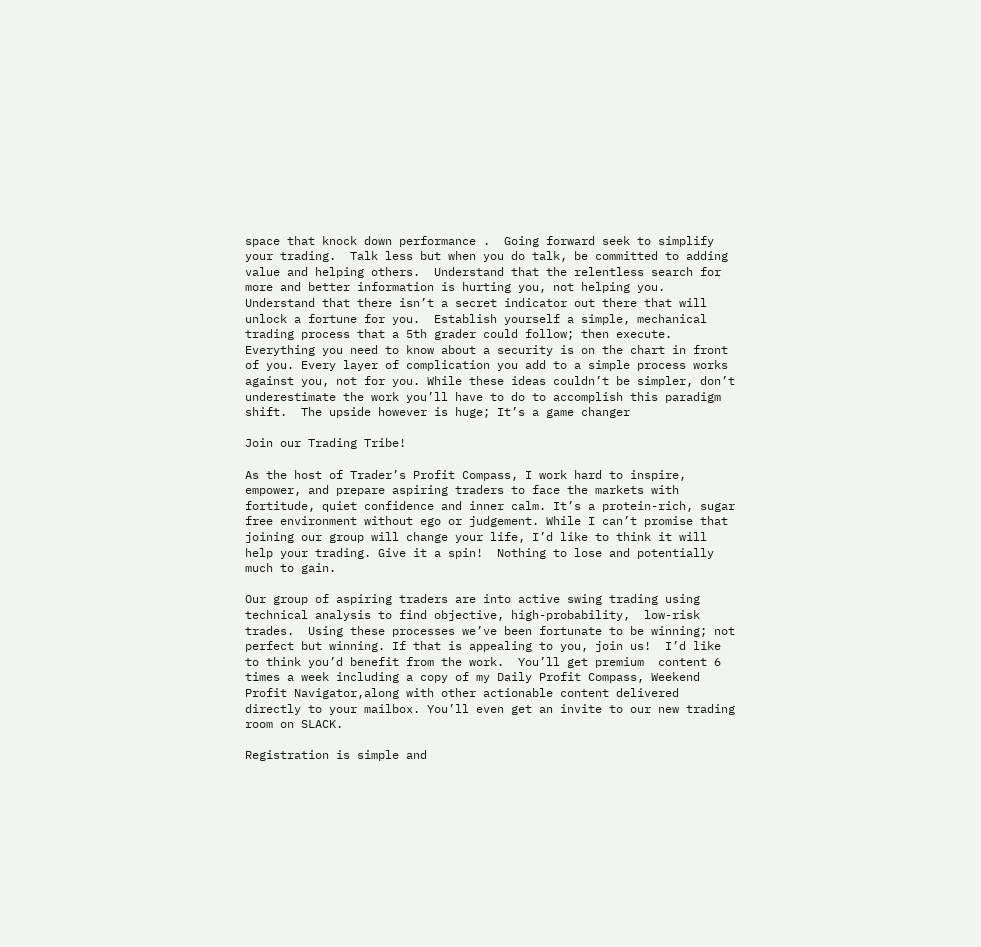space that knock down performance .  Going forward seek to simplify your trading.  Talk less but when you do talk, be committed to adding value and helping others.  Understand that the relentless search for more and better information is hurting you, not helping you. Understand that there isn’t a secret indicator out there that will unlock a fortune for you.  Establish yourself a simple, mechanical trading process that a 5th grader could follow; then execute.  Everything you need to know about a security is on the chart in front of you. Every layer of complication you add to a simple process works against you, not for you. While these ideas couldn’t be simpler, don’t underestimate the work you’ll have to do to accomplish this paradigm shift.  The upside however is huge; It’s a game changer

Join our Trading Tribe!

As the host of Trader’s Profit Compass, I work hard to inspire, empower, and prepare aspiring traders to face the markets with fortitude, quiet confidence and inner calm. It’s a protein-rich, sugar free environment without ego or judgement. While I can’t promise that joining our group will change your life, I’d like to think it will help your trading. Give it a spin!  Nothing to lose and potentially much to gain.

Our group of aspiring traders are into active swing trading using technical analysis to find objective, high-probability,  low-risk trades.  Using these processes we’ve been fortunate to be winning; not perfect but winning. If that is appealing to you, join us!  I’d like to think you’d benefit from the work.  You’ll get premium  content 6 times a week including a copy of my Daily Profit Compass, Weekend Profit Navigator,along with other actionable content delivered directly to your mailbox. You’ll even get an invite to our new trading room on SLACK.

Registration is simple and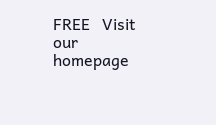FREE   Visit our homepage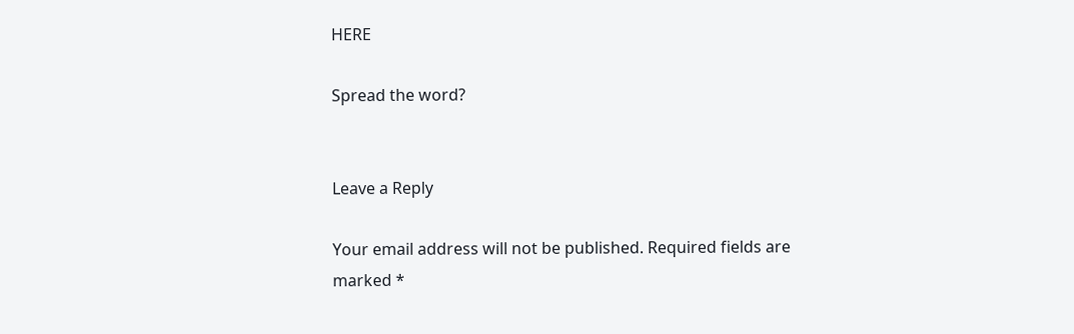HERE

Spread the word?


Leave a Reply

Your email address will not be published. Required fields are marked *